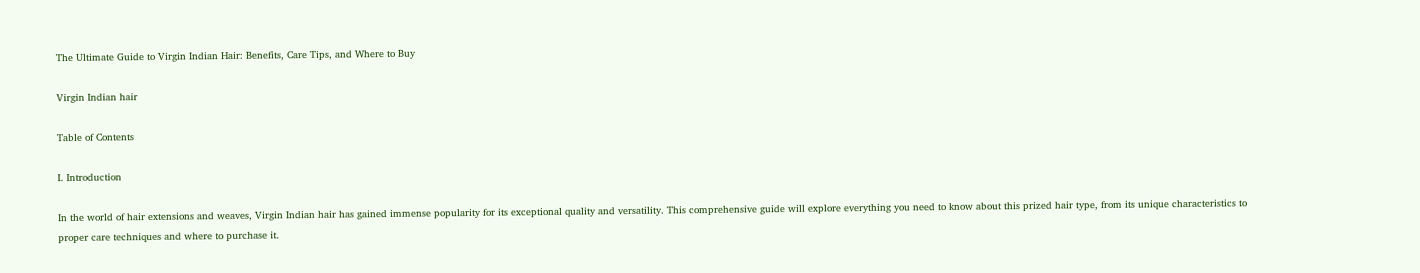The Ultimate Guide to Virgin Indian Hair: Benefits, Care Tips, and Where to Buy

Virgin Indian hair

Table of Contents

I. Introduction

In the world of hair extensions and weaves, Virgin Indian hair has gained immense popularity for its exceptional quality and versatility. This comprehensive guide will explore everything you need to know about this prized hair type, from its unique characteristics to proper care techniques and where to purchase it.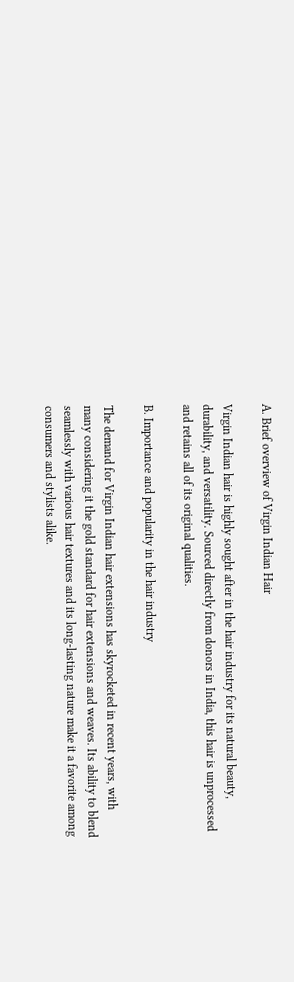A. Brief overview of Virgin Indian Hair

Virgin Indian hair is highly sought after in the hair industry for its natural beauty, durability, and versatility. Sourced directly from donors in India, this hair is unprocessed and retains all of its original qualities.

B. Importance and popularity in the hair industry

The demand for Virgin Indian hair extensions has skyrocketed in recent years, with many considering it the gold standard for hair extensions and weaves. Its ability to blend seamlessly with various hair textures and its long-lasting nature make it a favorite among consumers and stylists alike.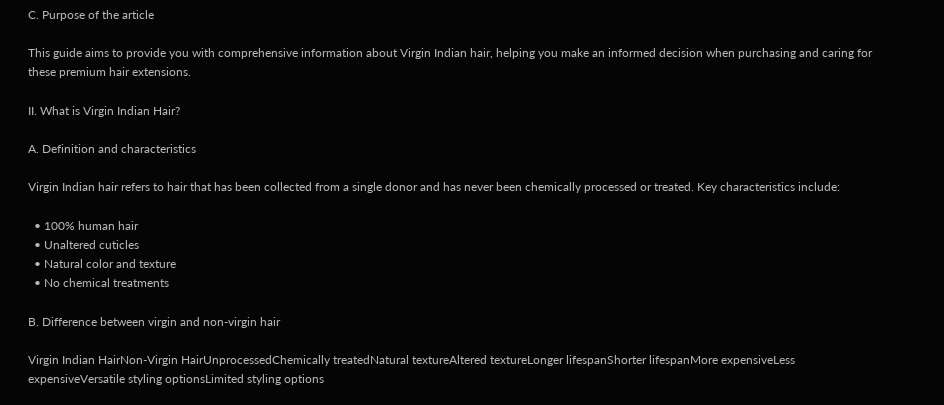C. Purpose of the article

This guide aims to provide you with comprehensive information about Virgin Indian hair, helping you make an informed decision when purchasing and caring for these premium hair extensions.

II. What is Virgin Indian Hair?

A. Definition and characteristics

Virgin Indian hair refers to hair that has been collected from a single donor and has never been chemically processed or treated. Key characteristics include:

  • 100% human hair
  • Unaltered cuticles
  • Natural color and texture
  • No chemical treatments

B. Difference between virgin and non-virgin hair

Virgin Indian HairNon-Virgin HairUnprocessedChemically treatedNatural textureAltered textureLonger lifespanShorter lifespanMore expensiveLess expensiveVersatile styling optionsLimited styling options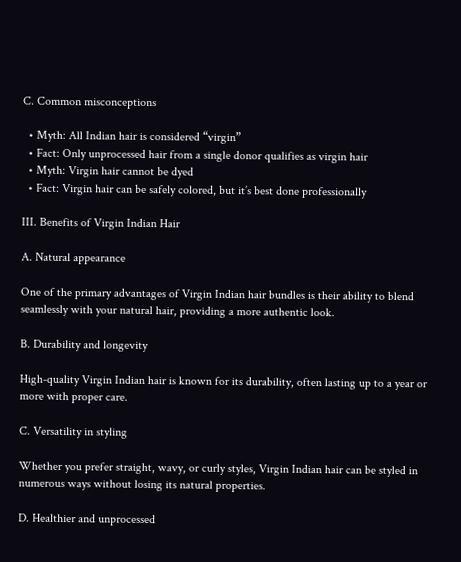C. Common misconceptions

  • Myth: All Indian hair is considered “virgin”
  • Fact: Only unprocessed hair from a single donor qualifies as virgin hair
  • Myth: Virgin hair cannot be dyed
  • Fact: Virgin hair can be safely colored, but it’s best done professionally

III. Benefits of Virgin Indian Hair

A. Natural appearance

One of the primary advantages of Virgin Indian hair bundles is their ability to blend seamlessly with your natural hair, providing a more authentic look.

B. Durability and longevity

High-quality Virgin Indian hair is known for its durability, often lasting up to a year or more with proper care.

C. Versatility in styling

Whether you prefer straight, wavy, or curly styles, Virgin Indian hair can be styled in numerous ways without losing its natural properties.

D. Healthier and unprocessed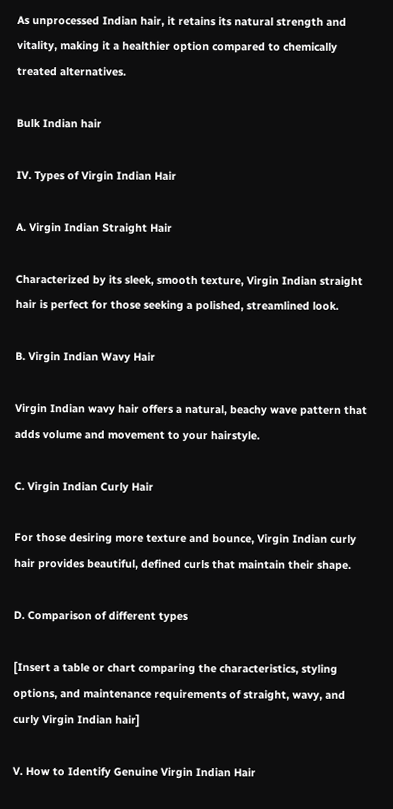As unprocessed Indian hair, it retains its natural strength and vitality, making it a healthier option compared to chemically treated alternatives.

Bulk Indian hair

IV. Types of Virgin Indian Hair

A. Virgin Indian Straight Hair

Characterized by its sleek, smooth texture, Virgin Indian straight hair is perfect for those seeking a polished, streamlined look.

B. Virgin Indian Wavy Hair

Virgin Indian wavy hair offers a natural, beachy wave pattern that adds volume and movement to your hairstyle.

C. Virgin Indian Curly Hair

For those desiring more texture and bounce, Virgin Indian curly hair provides beautiful, defined curls that maintain their shape.

D. Comparison of different types

[Insert a table or chart comparing the characteristics, styling options, and maintenance requirements of straight, wavy, and curly Virgin Indian hair]

V. How to Identify Genuine Virgin Indian Hair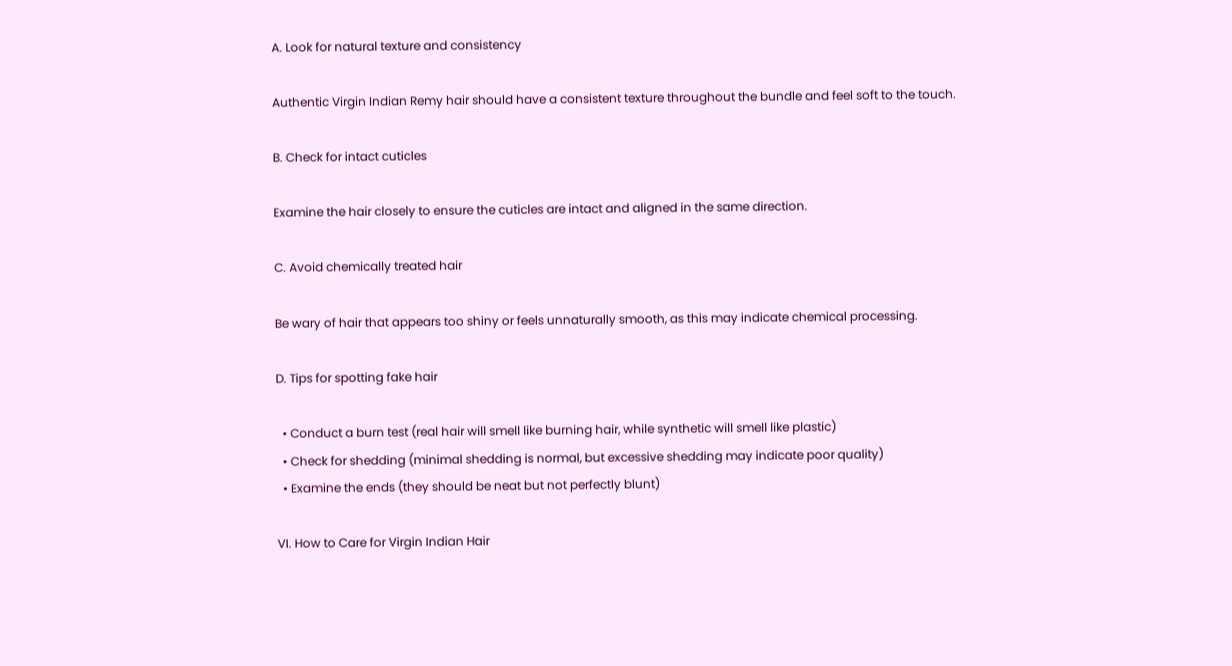A. Look for natural texture and consistency

Authentic Virgin Indian Remy hair should have a consistent texture throughout the bundle and feel soft to the touch.

B. Check for intact cuticles

Examine the hair closely to ensure the cuticles are intact and aligned in the same direction.

C. Avoid chemically treated hair

Be wary of hair that appears too shiny or feels unnaturally smooth, as this may indicate chemical processing.

D. Tips for spotting fake hair

  • Conduct a burn test (real hair will smell like burning hair, while synthetic will smell like plastic)
  • Check for shedding (minimal shedding is normal, but excessive shedding may indicate poor quality)
  • Examine the ends (they should be neat but not perfectly blunt)

VI. How to Care for Virgin Indian Hair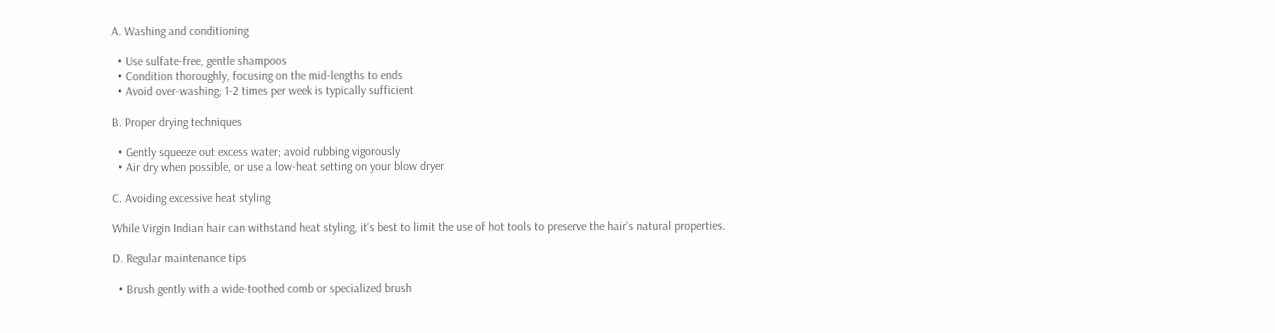A. Washing and conditioning

  • Use sulfate-free, gentle shampoos
  • Condition thoroughly, focusing on the mid-lengths to ends
  • Avoid over-washing; 1-2 times per week is typically sufficient

B. Proper drying techniques

  • Gently squeeze out excess water; avoid rubbing vigorously
  • Air dry when possible, or use a low-heat setting on your blow dryer

C. Avoiding excessive heat styling

While Virgin Indian hair can withstand heat styling, it’s best to limit the use of hot tools to preserve the hair’s natural properties.

D. Regular maintenance tips

  • Brush gently with a wide-toothed comb or specialized brush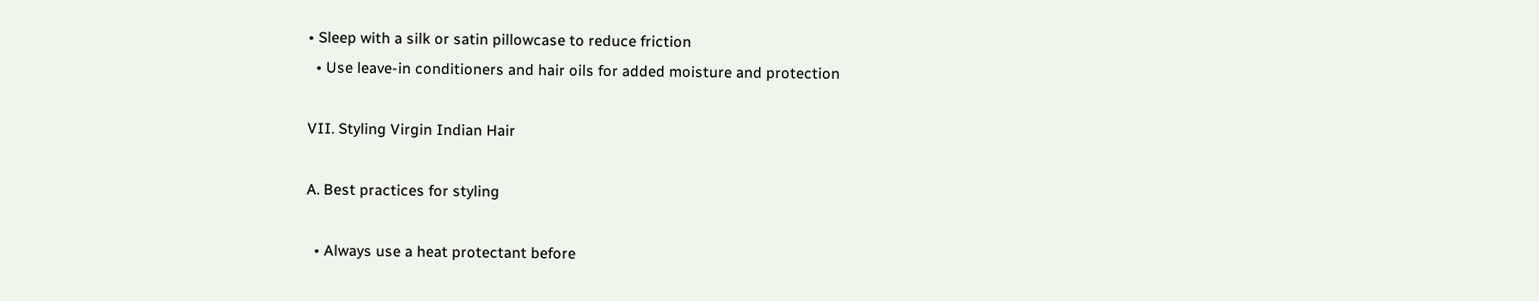• Sleep with a silk or satin pillowcase to reduce friction
  • Use leave-in conditioners and hair oils for added moisture and protection

VII. Styling Virgin Indian Hair

A. Best practices for styling

  • Always use a heat protectant before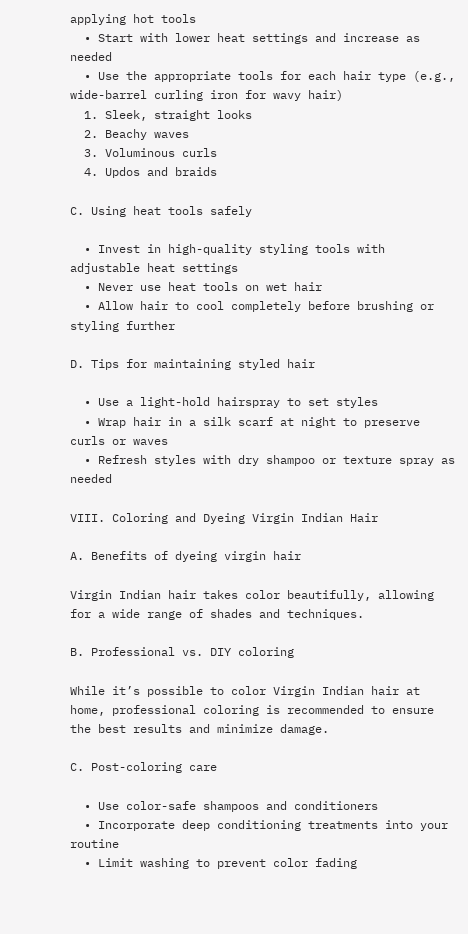applying hot tools
  • Start with lower heat settings and increase as needed
  • Use the appropriate tools for each hair type (e.g., wide-barrel curling iron for wavy hair)
  1. Sleek, straight looks
  2. Beachy waves
  3. Voluminous curls
  4. Updos and braids

C. Using heat tools safely

  • Invest in high-quality styling tools with adjustable heat settings
  • Never use heat tools on wet hair
  • Allow hair to cool completely before brushing or styling further

D. Tips for maintaining styled hair

  • Use a light-hold hairspray to set styles
  • Wrap hair in a silk scarf at night to preserve curls or waves
  • Refresh styles with dry shampoo or texture spray as needed

VIII. Coloring and Dyeing Virgin Indian Hair

A. Benefits of dyeing virgin hair

Virgin Indian hair takes color beautifully, allowing for a wide range of shades and techniques.

B. Professional vs. DIY coloring

While it’s possible to color Virgin Indian hair at home, professional coloring is recommended to ensure the best results and minimize damage.

C. Post-coloring care

  • Use color-safe shampoos and conditioners
  • Incorporate deep conditioning treatments into your routine
  • Limit washing to prevent color fading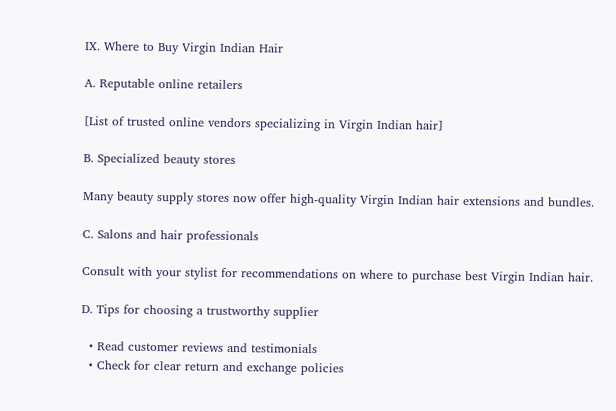IX. Where to Buy Virgin Indian Hair

A. Reputable online retailers

[List of trusted online vendors specializing in Virgin Indian hair]

B. Specialized beauty stores

Many beauty supply stores now offer high-quality Virgin Indian hair extensions and bundles.

C. Salons and hair professionals

Consult with your stylist for recommendations on where to purchase best Virgin Indian hair.

D. Tips for choosing a trustworthy supplier

  • Read customer reviews and testimonials
  • Check for clear return and exchange policies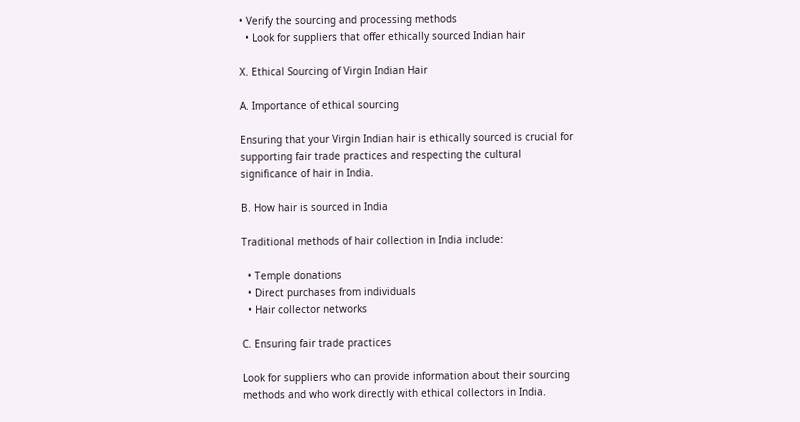• Verify the sourcing and processing methods
  • Look for suppliers that offer ethically sourced Indian hair

X. Ethical Sourcing of Virgin Indian Hair

A. Importance of ethical sourcing

Ensuring that your Virgin Indian hair is ethically sourced is crucial for supporting fair trade practices and respecting the cultural significance of hair in India.

B. How hair is sourced in India

Traditional methods of hair collection in India include:

  • Temple donations
  • Direct purchases from individuals
  • Hair collector networks

C. Ensuring fair trade practices

Look for suppliers who can provide information about their sourcing methods and who work directly with ethical collectors in India.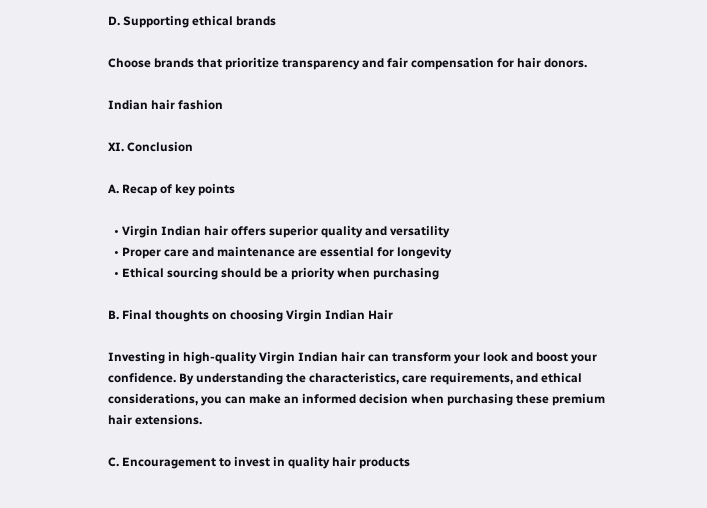D. Supporting ethical brands

Choose brands that prioritize transparency and fair compensation for hair donors.

Indian hair fashion

XI. Conclusion

A. Recap of key points

  • Virgin Indian hair offers superior quality and versatility
  • Proper care and maintenance are essential for longevity
  • Ethical sourcing should be a priority when purchasing

B. Final thoughts on choosing Virgin Indian Hair

Investing in high-quality Virgin Indian hair can transform your look and boost your confidence. By understanding the characteristics, care requirements, and ethical considerations, you can make an informed decision when purchasing these premium hair extensions.

C. Encouragement to invest in quality hair products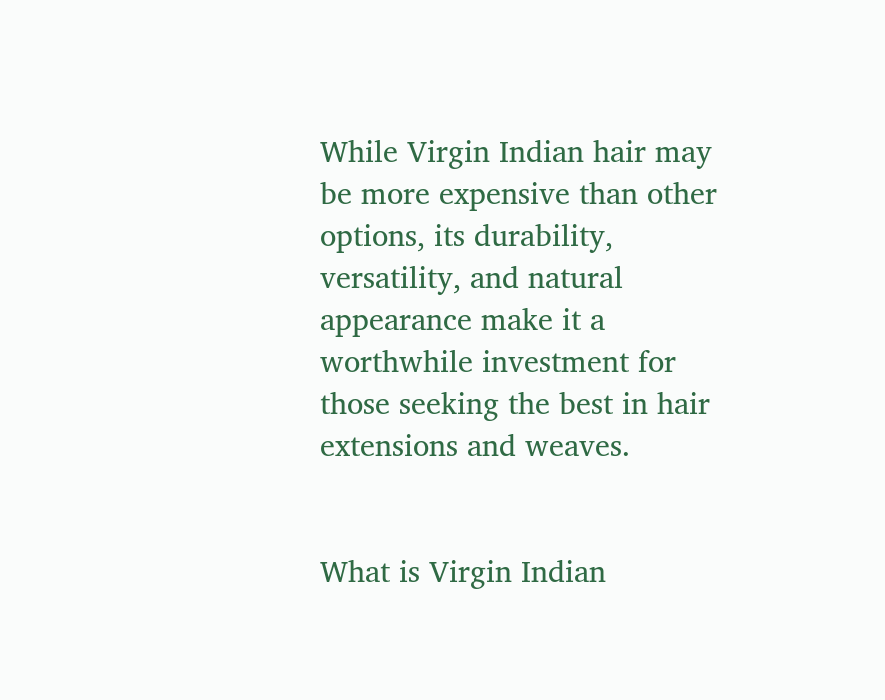While Virgin Indian hair may be more expensive than other options, its durability, versatility, and natural appearance make it a worthwhile investment for those seeking the best in hair extensions and weaves.


What is Virgin Indian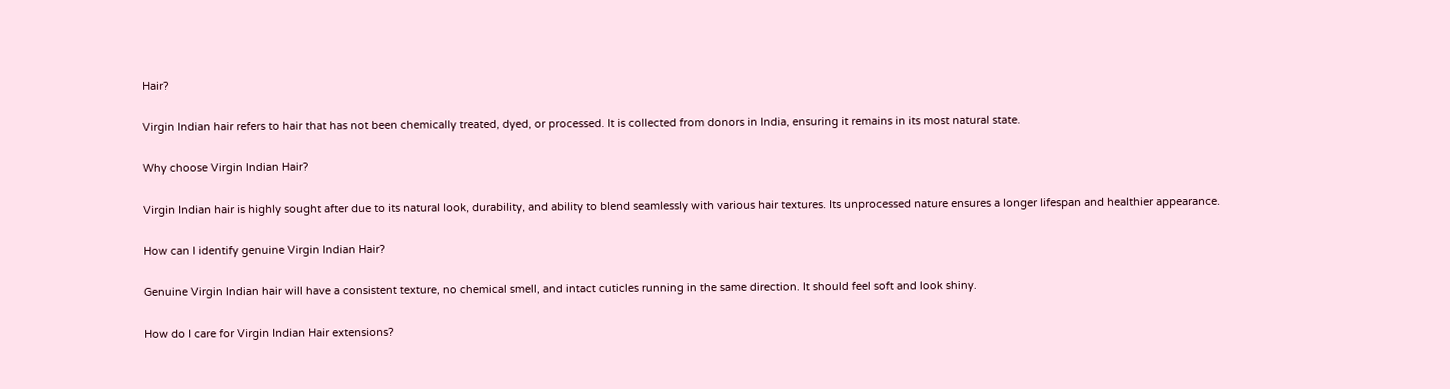Hair?

Virgin Indian hair refers to hair that has not been chemically treated, dyed, or processed. It is collected from donors in India, ensuring it remains in its most natural state.

Why choose Virgin Indian Hair?

Virgin Indian hair is highly sought after due to its natural look, durability, and ability to blend seamlessly with various hair textures. Its unprocessed nature ensures a longer lifespan and healthier appearance.

How can I identify genuine Virgin Indian Hair?

Genuine Virgin Indian hair will have a consistent texture, no chemical smell, and intact cuticles running in the same direction. It should feel soft and look shiny.

How do I care for Virgin Indian Hair extensions?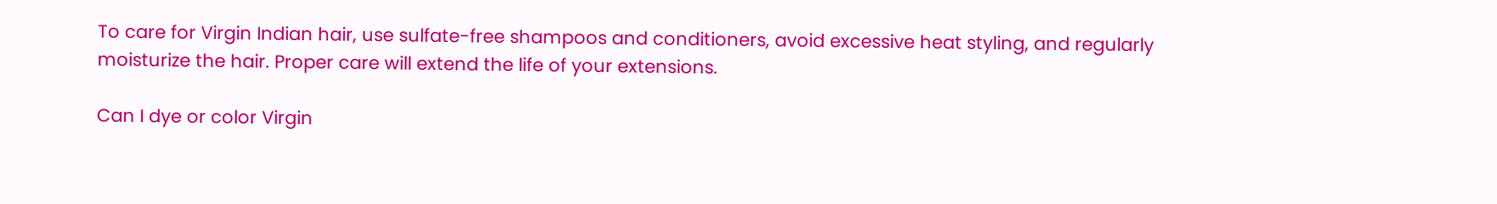To care for Virgin Indian hair, use sulfate-free shampoos and conditioners, avoid excessive heat styling, and regularly moisturize the hair. Proper care will extend the life of your extensions.

Can I dye or color Virgin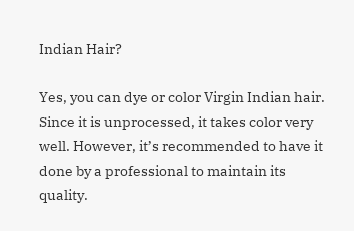Indian Hair?

Yes, you can dye or color Virgin Indian hair. Since it is unprocessed, it takes color very well. However, it’s recommended to have it done by a professional to maintain its quality.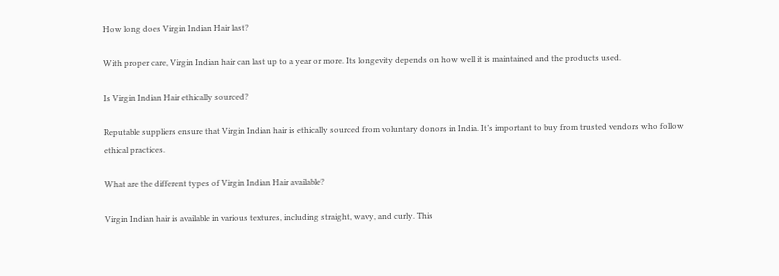How long does Virgin Indian Hair last?

With proper care, Virgin Indian hair can last up to a year or more. Its longevity depends on how well it is maintained and the products used.

Is Virgin Indian Hair ethically sourced?

Reputable suppliers ensure that Virgin Indian hair is ethically sourced from voluntary donors in India. It’s important to buy from trusted vendors who follow ethical practices.

What are the different types of Virgin Indian Hair available?

Virgin Indian hair is available in various textures, including straight, wavy, and curly. This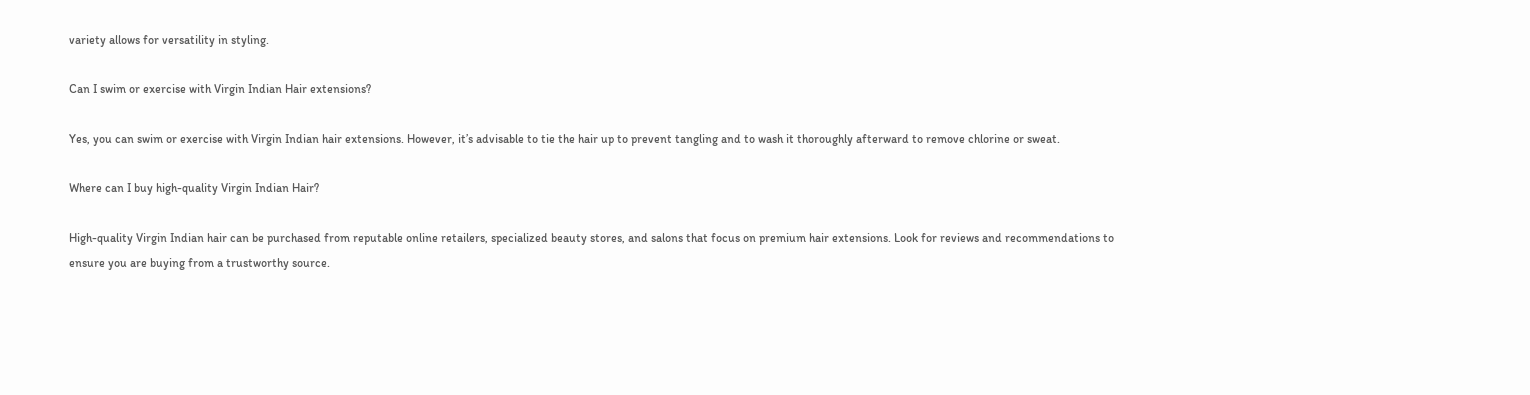variety allows for versatility in styling.

Can I swim or exercise with Virgin Indian Hair extensions?

Yes, you can swim or exercise with Virgin Indian hair extensions. However, it’s advisable to tie the hair up to prevent tangling and to wash it thoroughly afterward to remove chlorine or sweat.

Where can I buy high-quality Virgin Indian Hair?

High-quality Virgin Indian hair can be purchased from reputable online retailers, specialized beauty stores, and salons that focus on premium hair extensions. Look for reviews and recommendations to ensure you are buying from a trustworthy source.